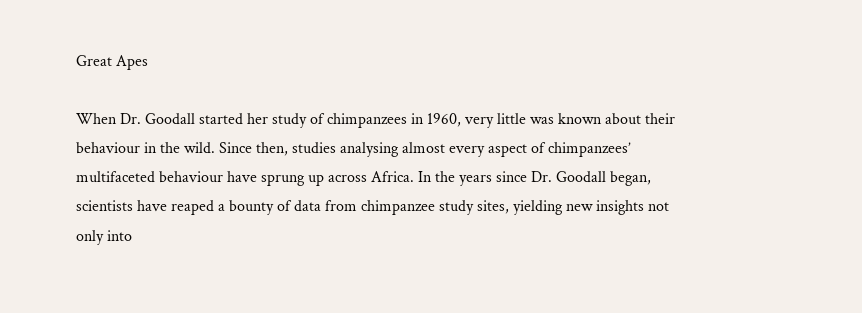Great Apes

When Dr. Goodall started her study of chimpanzees in 1960, very little was known about their behaviour in the wild. Since then, studies analysing almost every aspect of chimpanzees’ multifaceted behaviour have sprung up across Africa. In the years since Dr. Goodall began, scientists have reaped a bounty of data from chimpanzee study sites, yielding new insights not only into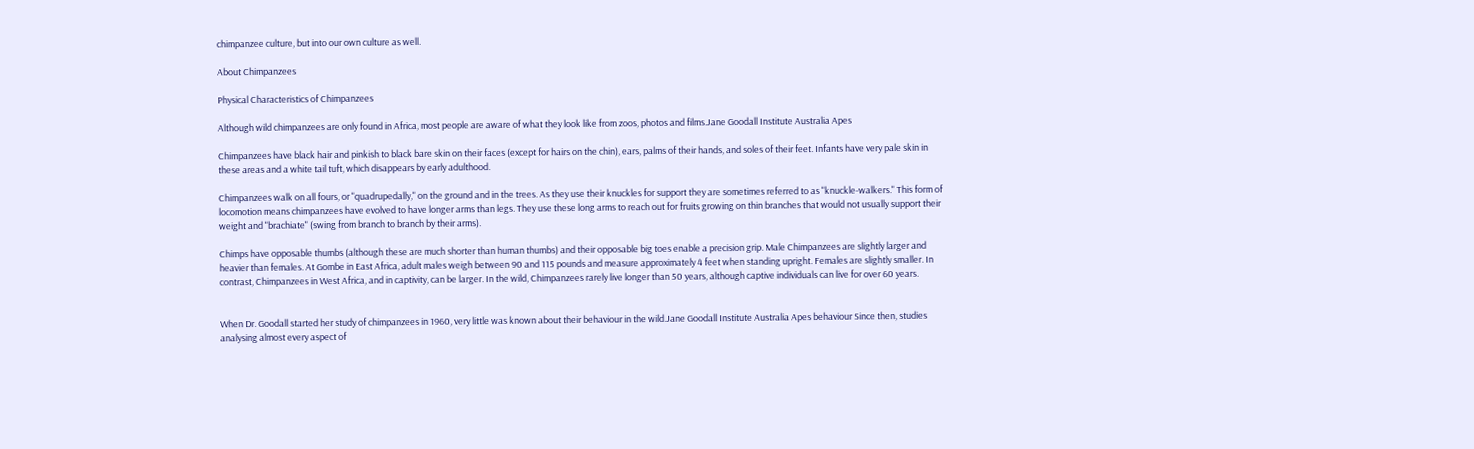chimpanzee culture, but into our own culture as well.

About Chimpanzees

Physical Characteristics of Chimpanzees

Although wild chimpanzees are only found in Africa, most people are aware of what they look like from zoos, photos and films.Jane Goodall Institute Australia Apes

Chimpanzees have black hair and pinkish to black bare skin on their faces (except for hairs on the chin), ears, palms of their hands, and soles of their feet. Infants have very pale skin in these areas and a white tail tuft, which disappears by early adulthood.

Chimpanzees walk on all fours, or "quadrupedally," on the ground and in the trees. As they use their knuckles for support they are sometimes referred to as "knuckle-walkers." This form of locomotion means chimpanzees have evolved to have longer arms than legs. They use these long arms to reach out for fruits growing on thin branches that would not usually support their weight and "brachiate" (swing from branch to branch by their arms).

Chimps have opposable thumbs (although these are much shorter than human thumbs) and their opposable big toes enable a precision grip. Male Chimpanzees are slightly larger and heavier than females. At Gombe in East Africa, adult males weigh between 90 and 115 pounds and measure approximately 4 feet when standing upright. Females are slightly smaller. In contrast, Chimpanzees in West Africa, and in captivity, can be larger. In the wild, Chimpanzees rarely live longer than 50 years, although captive individuals can live for over 60 years.


When Dr. Goodall started her study of chimpanzees in 1960, very little was known about their behaviour in the wild.Jane Goodall Institute Australia Apes behaviour Since then, studies analysing almost every aspect of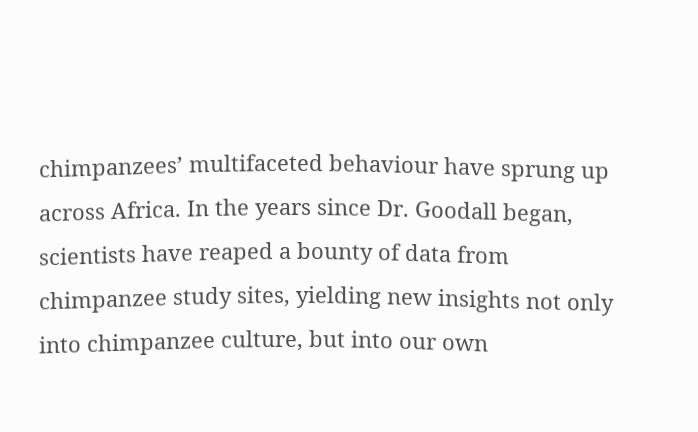chimpanzees’ multifaceted behaviour have sprung up across Africa. In the years since Dr. Goodall began, scientists have reaped a bounty of data from chimpanzee study sites, yielding new insights not only into chimpanzee culture, but into our own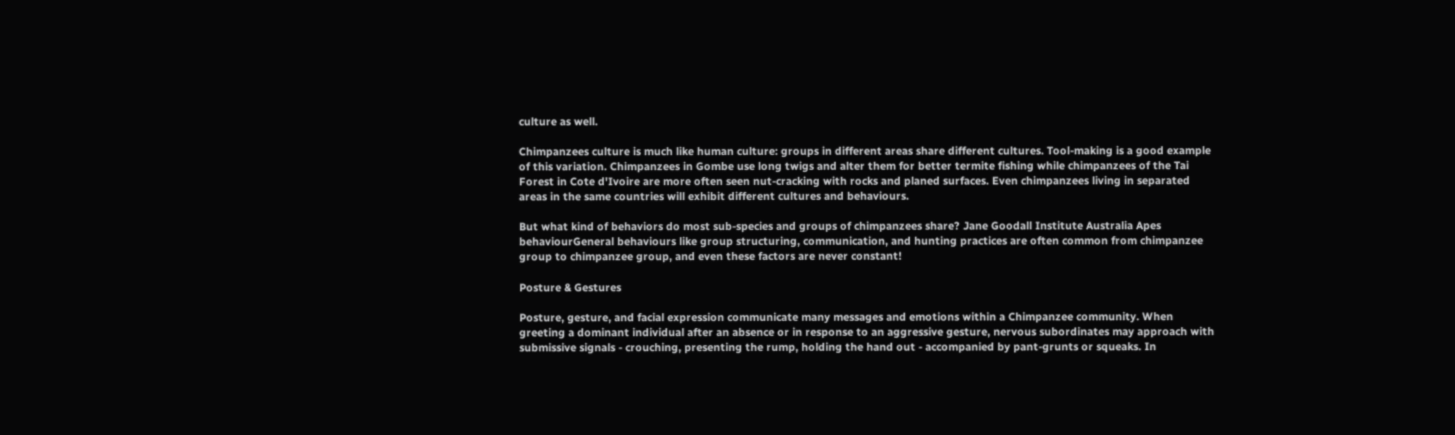culture as well.

Chimpanzees culture is much like human culture: groups in different areas share different cultures. Tool-making is a good example of this variation. Chimpanzees in Gombe use long twigs and alter them for better termite fishing while chimpanzees of the Tai Forest in Cote d'Ivoire are more often seen nut-cracking with rocks and planed surfaces. Even chimpanzees living in separated areas in the same countries will exhibit different cultures and behaviours.

But what kind of behaviors do most sub-species and groups of chimpanzees share? Jane Goodall Institute Australia Apes behaviourGeneral behaviours like group structuring, communication, and hunting practices are often common from chimpanzee group to chimpanzee group, and even these factors are never constant!

Posture & Gestures

Posture, gesture, and facial expression communicate many messages and emotions within a Chimpanzee community. When greeting a dominant individual after an absence or in response to an aggressive gesture, nervous subordinates may approach with submissive signals - crouching, presenting the rump, holding the hand out - accompanied by pant-grunts or squeaks. In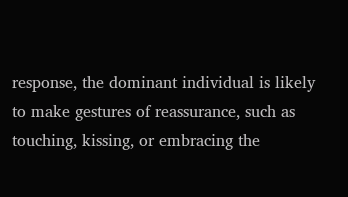response, the dominant individual is likely to make gestures of reassurance, such as touching, kissing, or embracing the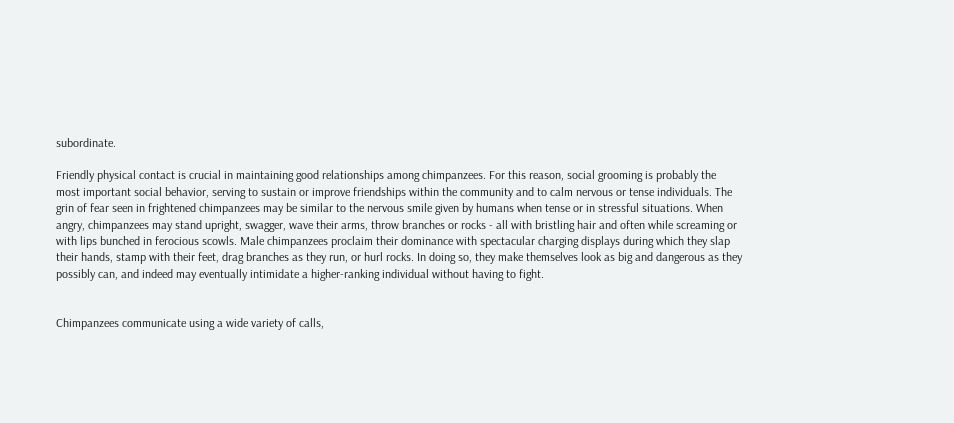subordinate.

Friendly physical contact is crucial in maintaining good relationships among chimpanzees. For this reason, social grooming is probably the most important social behavior, serving to sustain or improve friendships within the community and to calm nervous or tense individuals. The grin of fear seen in frightened chimpanzees may be similar to the nervous smile given by humans when tense or in stressful situations. When angry, chimpanzees may stand upright, swagger, wave their arms, throw branches or rocks - all with bristling hair and often while screaming or with lips bunched in ferocious scowls. Male chimpanzees proclaim their dominance with spectacular charging displays during which they slap their hands, stamp with their feet, drag branches as they run, or hurl rocks. In doing so, they make themselves look as big and dangerous as they possibly can, and indeed may eventually intimidate a higher-ranking individual without having to fight.


Chimpanzees communicate using a wide variety of calls,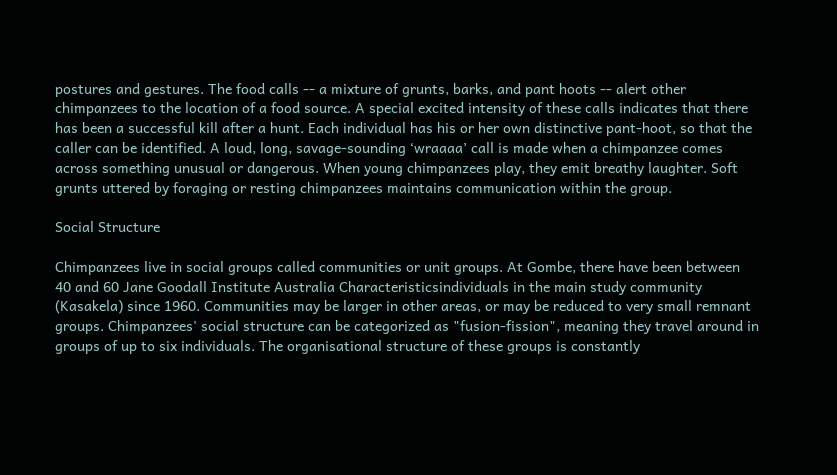postures and gestures. The food calls -- a mixture of grunts, barks, and pant hoots -- alert other chimpanzees to the location of a food source. A special excited intensity of these calls indicates that there has been a successful kill after a hunt. Each individual has his or her own distinctive pant-hoot, so that the caller can be identified. A loud, long, savage-sounding ‘wraaaa’ call is made when a chimpanzee comes across something unusual or dangerous. When young chimpanzees play, they emit breathy laughter. Soft grunts uttered by foraging or resting chimpanzees maintains communication within the group.

Social Structure

Chimpanzees live in social groups called communities or unit groups. At Gombe, there have been between 40 and 60 Jane Goodall Institute Australia Characteristicsindividuals in the main study community (Kasakela) since 1960. Communities may be larger in other areas, or may be reduced to very small remnant groups. Chimpanzees' social structure can be categorized as "fusion-fission", meaning they travel around in groups of up to six individuals. The organisational structure of these groups is constantly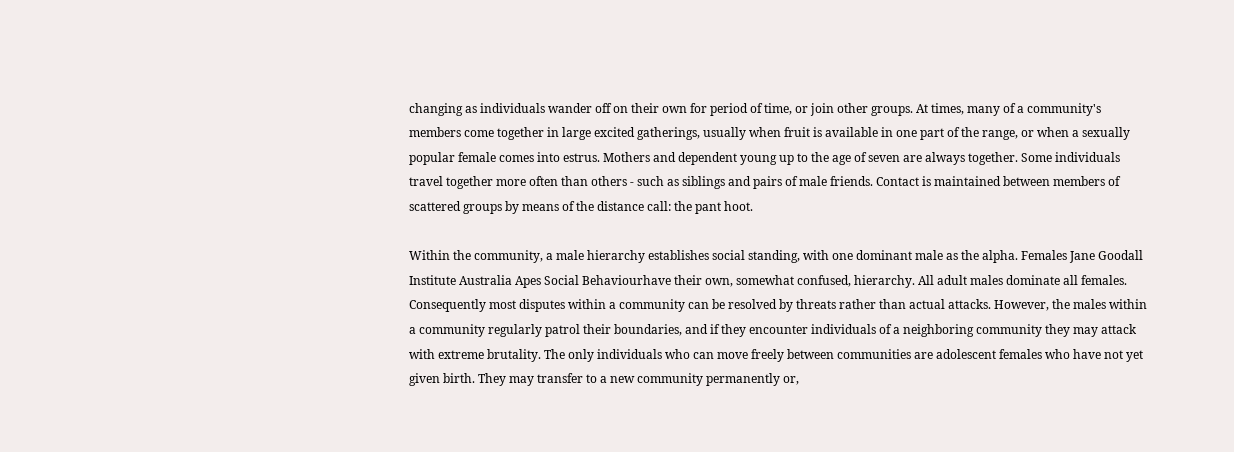changing as individuals wander off on their own for period of time, or join other groups. At times, many of a community's members come together in large excited gatherings, usually when fruit is available in one part of the range, or when a sexually popular female comes into estrus. Mothers and dependent young up to the age of seven are always together. Some individuals travel together more often than others - such as siblings and pairs of male friends. Contact is maintained between members of scattered groups by means of the distance call: the pant hoot.

Within the community, a male hierarchy establishes social standing, with one dominant male as the alpha. Females Jane Goodall Institute Australia Apes Social Behaviourhave their own, somewhat confused, hierarchy. All adult males dominate all females. Consequently most disputes within a community can be resolved by threats rather than actual attacks. However, the males within a community regularly patrol their boundaries, and if they encounter individuals of a neighboring community they may attack with extreme brutality. The only individuals who can move freely between communities are adolescent females who have not yet given birth. They may transfer to a new community permanently or,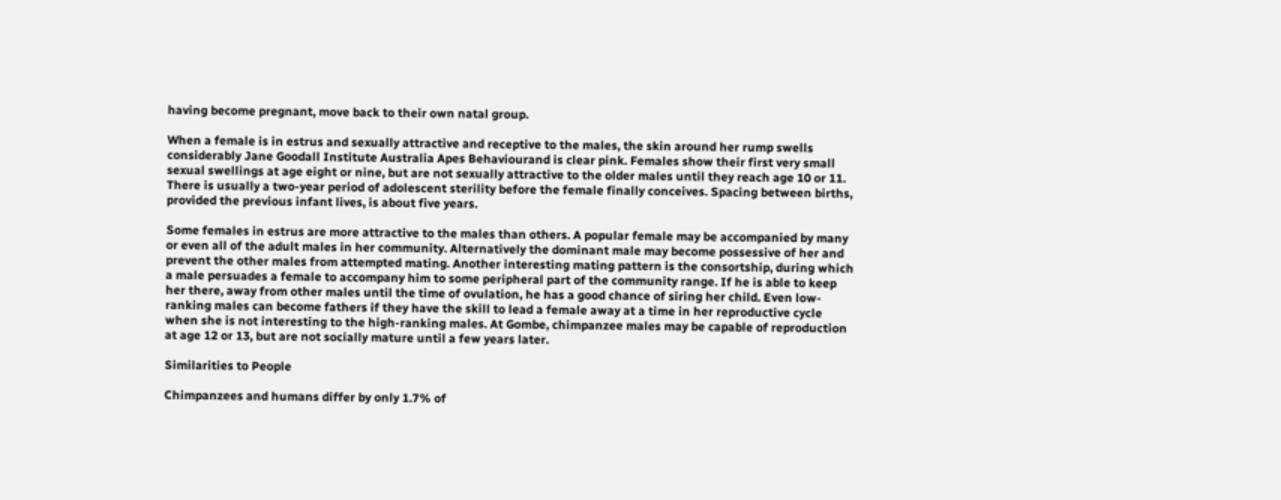having become pregnant, move back to their own natal group.

When a female is in estrus and sexually attractive and receptive to the males, the skin around her rump swells considerably Jane Goodall Institute Australia Apes Behaviourand is clear pink. Females show their first very small sexual swellings at age eight or nine, but are not sexually attractive to the older males until they reach age 10 or 11. There is usually a two-year period of adolescent sterility before the female finally conceives. Spacing between births, provided the previous infant lives, is about five years.

Some females in estrus are more attractive to the males than others. A popular female may be accompanied by many or even all of the adult males in her community. Alternatively the dominant male may become possessive of her and prevent the other males from attempted mating. Another interesting mating pattern is the consortship, during which a male persuades a female to accompany him to some peripheral part of the community range. If he is able to keep her there, away from other males until the time of ovulation, he has a good chance of siring her child. Even low-ranking males can become fathers if they have the skill to lead a female away at a time in her reproductive cycle when she is not interesting to the high-ranking males. At Gombe, chimpanzee males may be capable of reproduction at age 12 or 13, but are not socially mature until a few years later.

Similarities to People

Chimpanzees and humans differ by only 1.7% of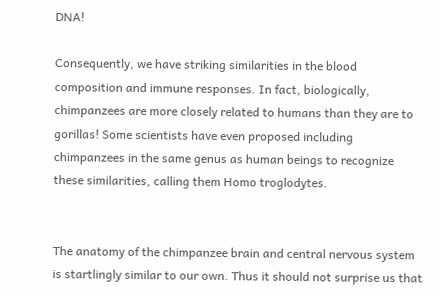DNA!

Consequently, we have striking similarities in the blood composition and immune responses. In fact, biologically, chimpanzees are more closely related to humans than they are to gorillas! Some scientists have even proposed including chimpanzees in the same genus as human beings to recognize these similarities, calling them Homo troglodytes.


The anatomy of the chimpanzee brain and central nervous system is startlingly similar to our own. Thus it should not surprise us that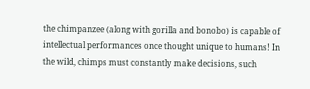the chimpanzee (along with gorilla and bonobo) is capable of intellectual performances once thought unique to humans! In the wild, chimps must constantly make decisions, such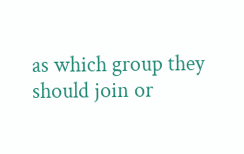as which group they should join or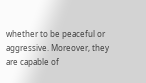whether to be peaceful or aggressive. Moreover, they are capable of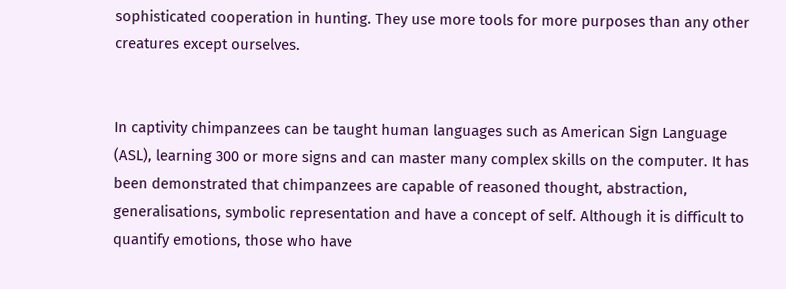sophisticated cooperation in hunting. They use more tools for more purposes than any other creatures except ourselves.


In captivity chimpanzees can be taught human languages such as American Sign Language (ASL), learning 300 or more signs and can master many complex skills on the computer. It has been demonstrated that chimpanzees are capable of reasoned thought, abstraction, generalisations, symbolic representation and have a concept of self. Although it is difficult to quantify emotions, those who have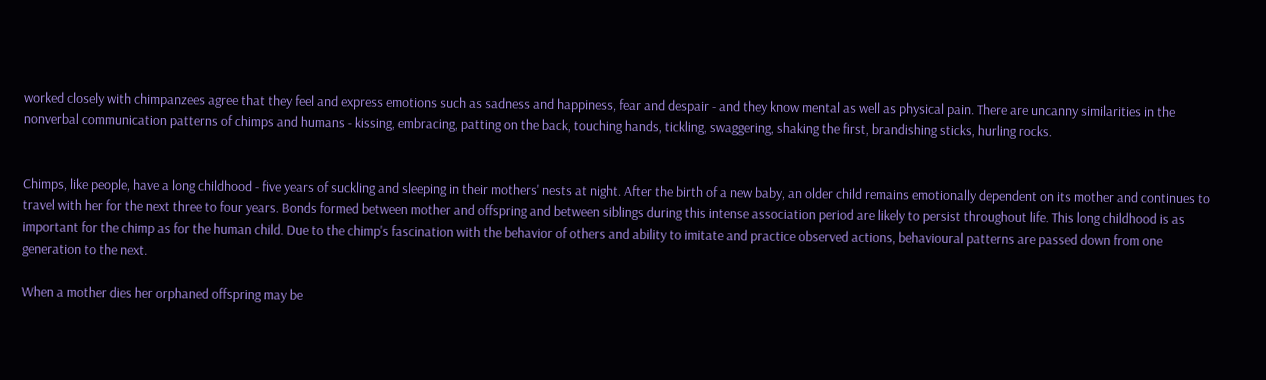worked closely with chimpanzees agree that they feel and express emotions such as sadness and happiness, fear and despair - and they know mental as well as physical pain. There are uncanny similarities in the nonverbal communication patterns of chimps and humans - kissing, embracing, patting on the back, touching hands, tickling, swaggering, shaking the first, brandishing sticks, hurling rocks.


Chimps, like people, have a long childhood - five years of suckling and sleeping in their mothers' nests at night. After the birth of a new baby, an older child remains emotionally dependent on its mother and continues to travel with her for the next three to four years. Bonds formed between mother and offspring and between siblings during this intense association period are likely to persist throughout life. This long childhood is as important for the chimp as for the human child. Due to the chimp's fascination with the behavior of others and ability to imitate and practice observed actions, behavioural patterns are passed down from one generation to the next.

When a mother dies her orphaned offspring may be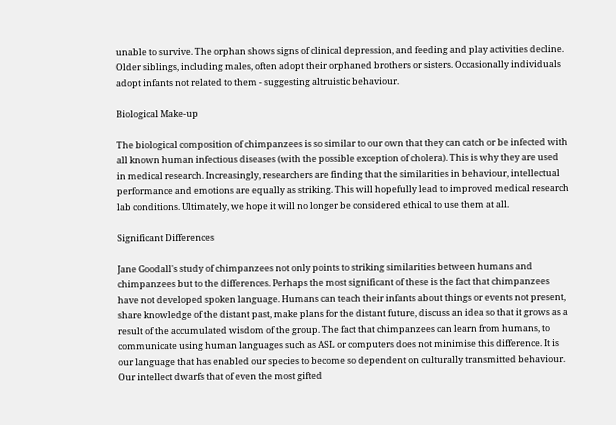unable to survive. The orphan shows signs of clinical depression, and feeding and play activities decline. Older siblings, including males, often adopt their orphaned brothers or sisters. Occasionally individuals adopt infants not related to them - suggesting altruistic behaviour.

Biological Make-up

The biological composition of chimpanzees is so similar to our own that they can catch or be infected with all known human infectious diseases (with the possible exception of cholera). This is why they are used in medical research. Increasingly, researchers are finding that the similarities in behaviour, intellectual performance and emotions are equally as striking. This will hopefully lead to improved medical research lab conditions. Ultimately, we hope it will no longer be considered ethical to use them at all.

Significant Differences

Jane Goodall's study of chimpanzees not only points to striking similarities between humans and chimpanzees but to the differences. Perhaps the most significant of these is the fact that chimpanzees have not developed spoken language. Humans can teach their infants about things or events not present, share knowledge of the distant past, make plans for the distant future, discuss an idea so that it grows as a result of the accumulated wisdom of the group. The fact that chimpanzees can learn from humans, to communicate using human languages such as ASL or computers does not minimise this difference. It is our language that has enabled our species to become so dependent on culturally transmitted behaviour. Our intellect dwarfs that of even the most gifted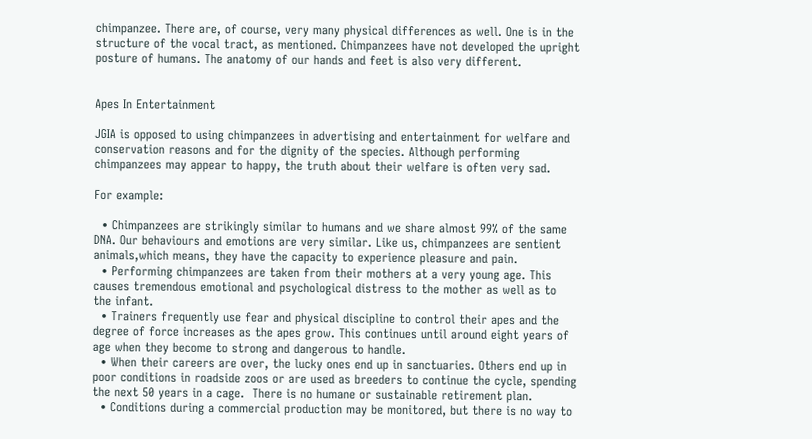chimpanzee. There are, of course, very many physical differences as well. One is in the structure of the vocal tract, as mentioned. Chimpanzees have not developed the upright posture of humans. The anatomy of our hands and feet is also very different.


Apes In Entertainment

JGIA is opposed to using chimpanzees in advertising and entertainment for welfare and conservation reasons and for the dignity of the species. Although performing chimpanzees may appear to happy, the truth about their welfare is often very sad.

For example:

  • Chimpanzees are strikingly similar to humans and we share almost 99% of the same DNA. Our behaviours and emotions are very similar. Like us, chimpanzees are sentient animals,which means, they have the capacity to experience pleasure and pain.
  • Performing chimpanzees are taken from their mothers at a very young age. This causes tremendous emotional and psychological distress to the mother as well as to the infant.
  • Trainers frequently use fear and physical discipline to control their apes and the degree of force increases as the apes grow. This continues until around eight years of age when they become to strong and dangerous to handle.
  • When their careers are over, the lucky ones end up in sanctuaries. Others end up in poor conditions in roadside zoos or are used as breeders to continue the cycle, spending the next 50 years in a cage.  There is no humane or sustainable retirement plan.
  • Conditions during a commercial production may be monitored, but there is no way to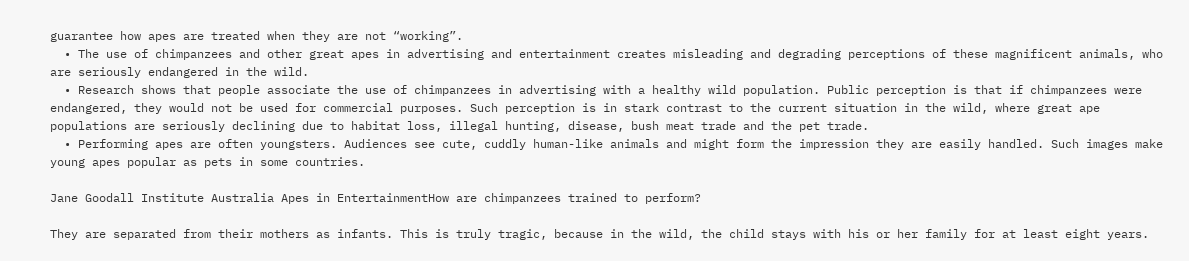guarantee how apes are treated when they are not “working”.
  • The use of chimpanzees and other great apes in advertising and entertainment creates misleading and degrading perceptions of these magnificent animals, who are seriously endangered in the wild.
  • Research shows that people associate the use of chimpanzees in advertising with a healthy wild population. Public perception is that if chimpanzees were endangered, they would not be used for commercial purposes. Such perception is in stark contrast to the current situation in the wild, where great ape populations are seriously declining due to habitat loss, illegal hunting, disease, bush meat trade and the pet trade.
  • Performing apes are often youngsters. Audiences see cute, cuddly human-like animals and might form the impression they are easily handled. Such images make young apes popular as pets in some countries.

Jane Goodall Institute Australia Apes in EntertainmentHow are chimpanzees trained to perform?

They are separated from their mothers as infants. This is truly tragic, because in the wild, the child stays with his or her family for at least eight years.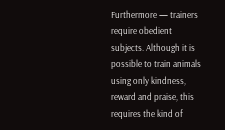Furthermore — trainers require obedient subjects. Although it is possible to train animals using only kindness, reward and praise, this requires the kind of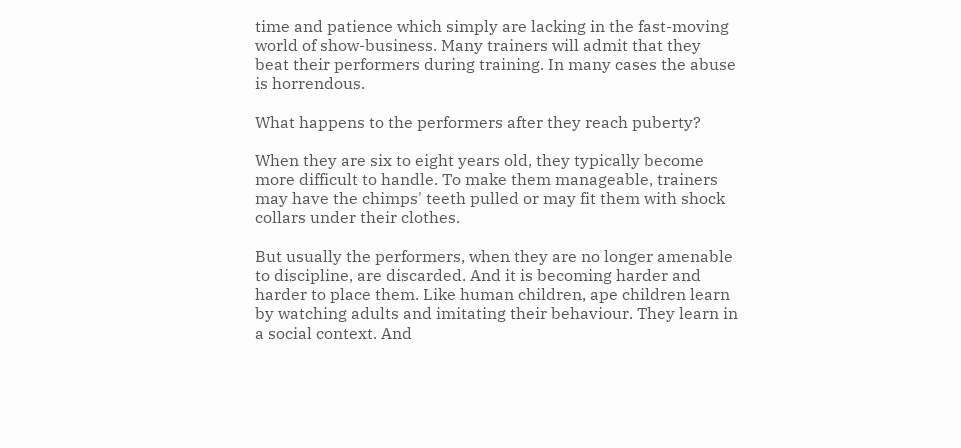time and patience which simply are lacking in the fast-moving world of show-business. Many trainers will admit that they beat their performers during training. In many cases the abuse is horrendous.

What happens to the performers after they reach puberty?

When they are six to eight years old, they typically become more difficult to handle. To make them manageable, trainers may have the chimps' teeth pulled or may fit them with shock collars under their clothes.

But usually the performers, when they are no longer amenable to discipline, are discarded. And it is becoming harder and harder to place them. Like human children, ape children learn by watching adults and imitating their behaviour. They learn in a social context. And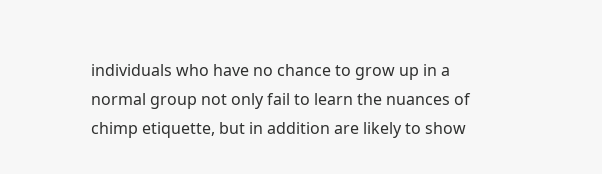individuals who have no chance to grow up in a normal group not only fail to learn the nuances of chimp etiquette, but in addition are likely to show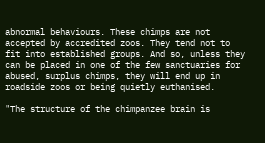abnormal behaviours. These chimps are not accepted by accredited zoos. They tend not to fit into established groups. And so, unless they can be placed in one of the few sanctuaries for abused, surplus chimps, they will end up in roadside zoos or being quietly euthanised.

"The structure of the chimpanzee brain is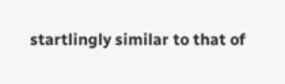startlingly similar to that of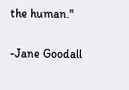the human."

-Jane Goodall